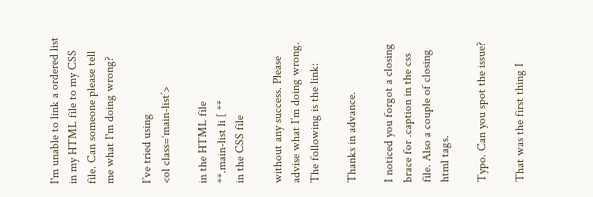I'm unable to link a ordered list in my HTML file to my CSS file. Can someone please tell me what I'm doing wrong?

I’ve tried using
<ol class=‘main-list’>

in the HTML file
**.main-list li [ **
in the CSS file

without any success. Please advise what I’m doing wrong.
The following is the link:

Thanks in advance.

I noticed you forgot a closing brace for .caption in the css file. Also a couple of closing html tags.

Typo. Can you spot the issue?

That was the first thing I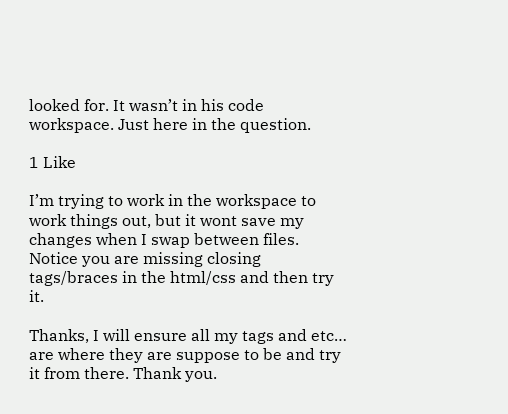looked for. It wasn’t in his code workspace. Just here in the question.

1 Like

I’m trying to work in the workspace to work things out, but it wont save my changes when I swap between files. Notice you are missing closing tags/braces in the html/css and then try it.

Thanks, I will ensure all my tags and etc… are where they are suppose to be and try it from there. Thank you.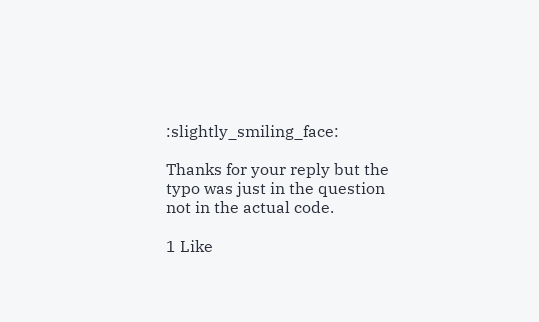:slightly_smiling_face:

Thanks for your reply but the typo was just in the question not in the actual code.

1 Like